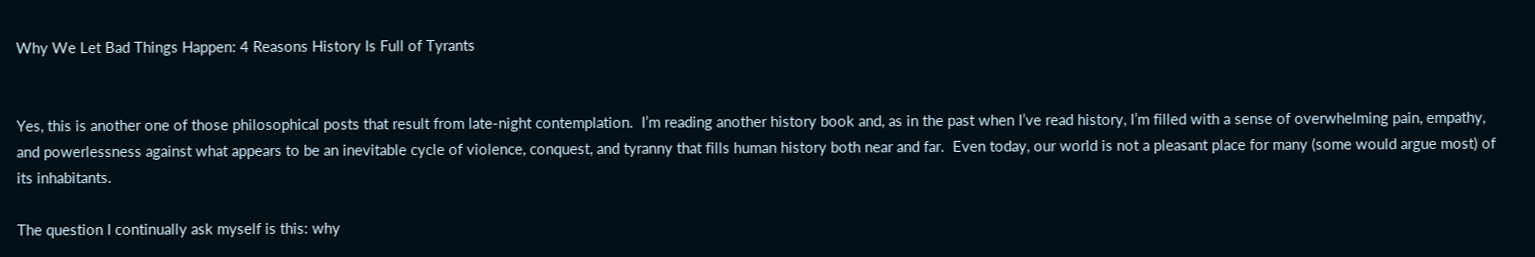Why We Let Bad Things Happen: 4 Reasons History Is Full of Tyrants


Yes, this is another one of those philosophical posts that result from late-night contemplation.  I’m reading another history book and, as in the past when I’ve read history, I’m filled with a sense of overwhelming pain, empathy, and powerlessness against what appears to be an inevitable cycle of violence, conquest, and tyranny that fills human history both near and far.  Even today, our world is not a pleasant place for many (some would argue most) of its inhabitants.

The question I continually ask myself is this: why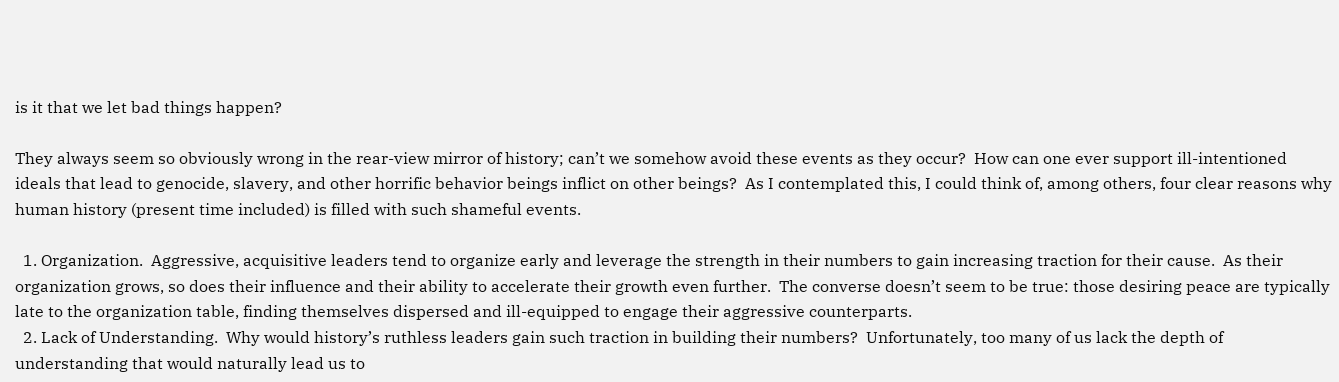is it that we let bad things happen?

They always seem so obviously wrong in the rear-view mirror of history; can’t we somehow avoid these events as they occur?  How can one ever support ill-intentioned ideals that lead to genocide, slavery, and other horrific behavior beings inflict on other beings?  As I contemplated this, I could think of, among others, four clear reasons why human history (present time included) is filled with such shameful events.

  1. Organization.  Aggressive, acquisitive leaders tend to organize early and leverage the strength in their numbers to gain increasing traction for their cause.  As their organization grows, so does their influence and their ability to accelerate their growth even further.  The converse doesn’t seem to be true: those desiring peace are typically late to the organization table, finding themselves dispersed and ill-equipped to engage their aggressive counterparts.
  2. Lack of Understanding.  Why would history’s ruthless leaders gain such traction in building their numbers?  Unfortunately, too many of us lack the depth of understanding that would naturally lead us to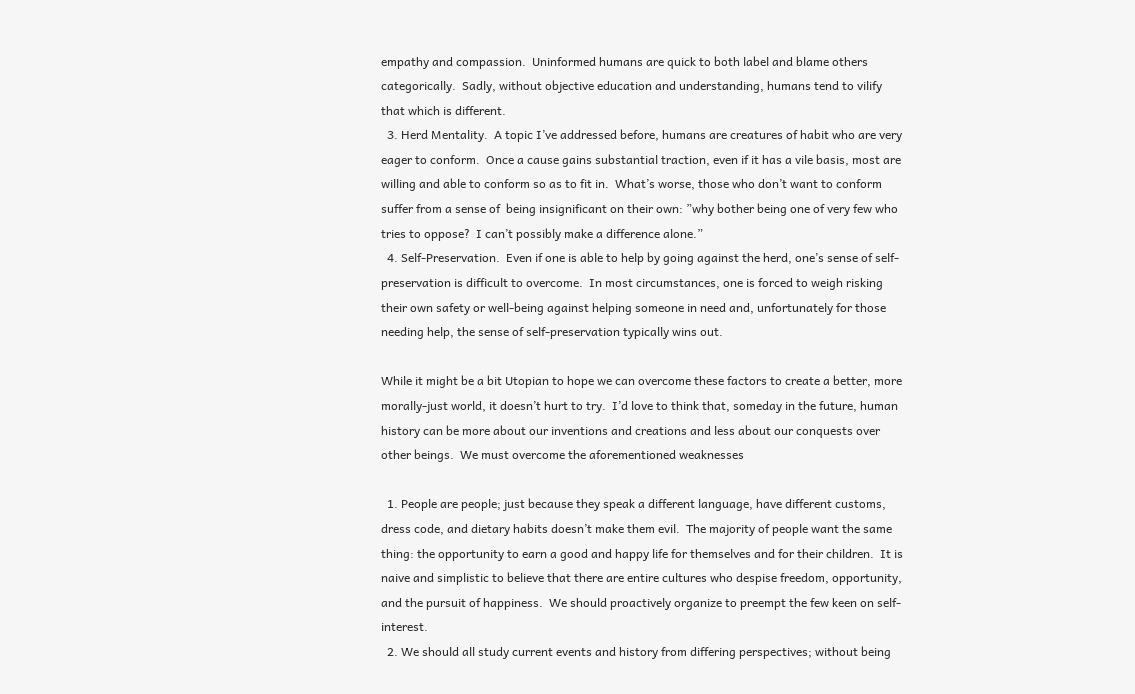empathy and compassion.  Uninformed humans are quick to both label and blame others categorically.  Sadly, without objective education and understanding, humans tend to vilify that which is different.
  3. Herd Mentality.  A topic I’ve addressed before, humans are creatures of habit who are very eager to conform.  Once a cause gains substantial traction, even if it has a vile basis, most are willing and able to conform so as to fit in.  What’s worse, those who don’t want to conform suffer from a sense of  being insignificant on their own: ”why bother being one of very few who tries to oppose?  I can’t possibly make a difference alone.”
  4. Self-Preservation.  Even if one is able to help by going against the herd, one’s sense of self-preservation is difficult to overcome.  In most circumstances, one is forced to weigh risking their own safety or well-being against helping someone in need and, unfortunately for those needing help, the sense of self-preservation typically wins out.

While it might be a bit Utopian to hope we can overcome these factors to create a better, more morally-just world, it doesn’t hurt to try.  I’d love to think that, someday in the future, human history can be more about our inventions and creations and less about our conquests over other beings.  We must overcome the aforementioned weaknesses

  1. People are people; just because they speak a different language, have different customs, dress code, and dietary habits doesn’t make them evil.  The majority of people want the same thing: the opportunity to earn a good and happy life for themselves and for their children.  It is naive and simplistic to believe that there are entire cultures who despise freedom, opportunity, and the pursuit of happiness.  We should proactively organize to preempt the few keen on self-interest.
  2. We should all study current events and history from differing perspectives; without being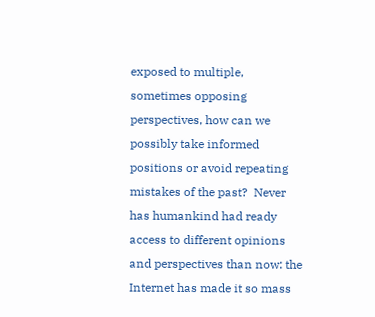exposed to multiple, sometimes opposing perspectives, how can we possibly take informed positions or avoid repeating mistakes of the past?  Never has humankind had ready access to different opinions and perspectives than now: the Internet has made it so mass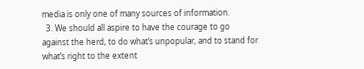media is only one of many sources of information.
  3. We should all aspire to have the courage to go against the herd, to do what’s unpopular, and to stand for what’s right to the extent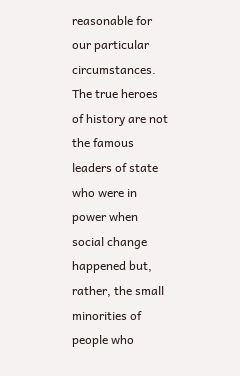reasonable for our particular circumstances.  The true heroes of history are not the famous leaders of state who were in power when social change happened but, rather, the small minorities of people who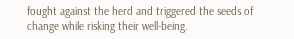fought against the herd and triggered the seeds of change while risking their well-being.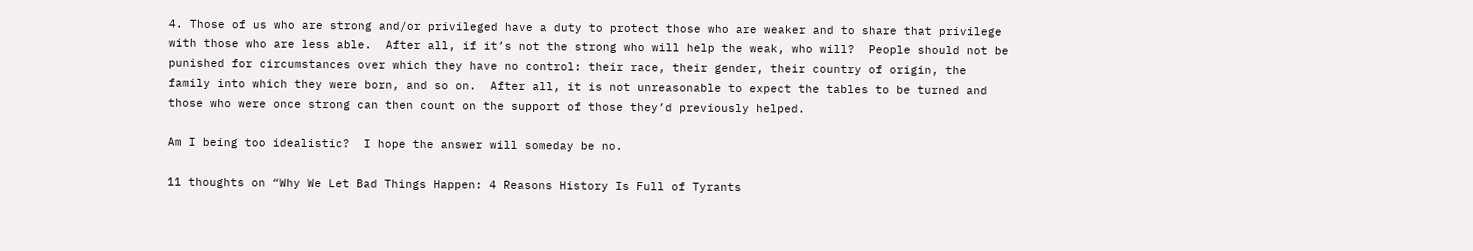4. Those of us who are strong and/or privileged have a duty to protect those who are weaker and to share that privilege with those who are less able.  After all, if it’s not the strong who will help the weak, who will?  People should not be punished for circumstances over which they have no control: their race, their gender, their country of origin, the family into which they were born, and so on.  After all, it is not unreasonable to expect the tables to be turned and those who were once strong can then count on the support of those they’d previously helped.

Am I being too idealistic?  I hope the answer will someday be no.

11 thoughts on “Why We Let Bad Things Happen: 4 Reasons History Is Full of Tyrants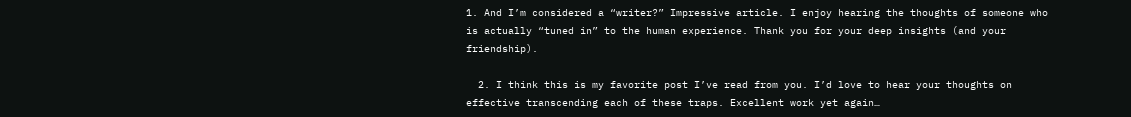1. And I’m considered a “writer?” Impressive article. I enjoy hearing the thoughts of someone who is actually “tuned in” to the human experience. Thank you for your deep insights (and your friendship).

  2. I think this is my favorite post I’ve read from you. I’d love to hear your thoughts on effective transcending each of these traps. Excellent work yet again…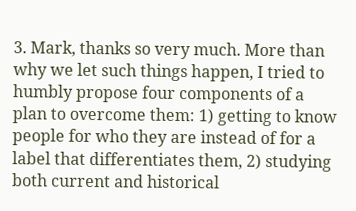3. Mark, thanks so very much. More than why we let such things happen, I tried to humbly propose four components of a plan to overcome them: 1) getting to know people for who they are instead of for a label that differentiates them, 2) studying both current and historical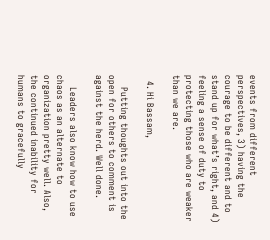events from different perspectives, 3) having the courage to be different and to stand up for what’s right, and 4) feeling a sense of duty to protecting those who are weaker than we are.

  4. Hi Bassam,

    Putting thoughts out into the open for others to comment is against the herd. Well done.

    Leaders also know how to use chaos as an alternate to organization pretty well. Also, the continued inability for humans to gracefully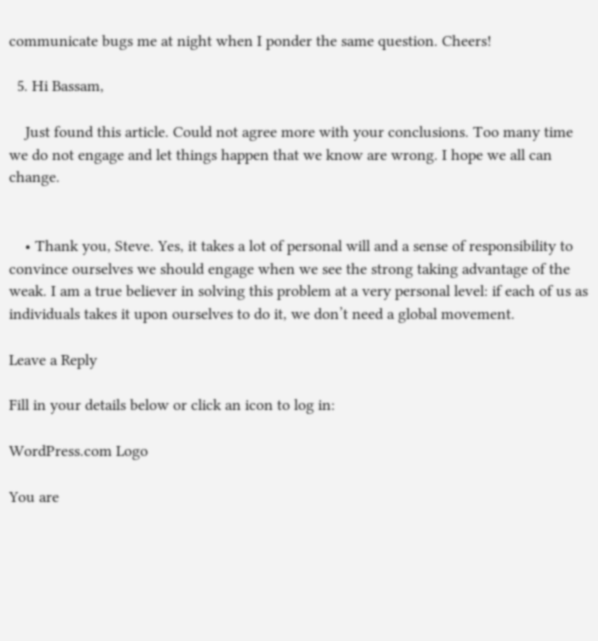communicate bugs me at night when I ponder the same question. Cheers!

  5. Hi Bassam,

    Just found this article. Could not agree more with your conclusions. Too many time we do not engage and let things happen that we know are wrong. I hope we all can change.


    • Thank you, Steve. Yes, it takes a lot of personal will and a sense of responsibility to convince ourselves we should engage when we see the strong taking advantage of the weak. I am a true believer in solving this problem at a very personal level: if each of us as individuals takes it upon ourselves to do it, we don’t need a global movement.

Leave a Reply

Fill in your details below or click an icon to log in:

WordPress.com Logo

You are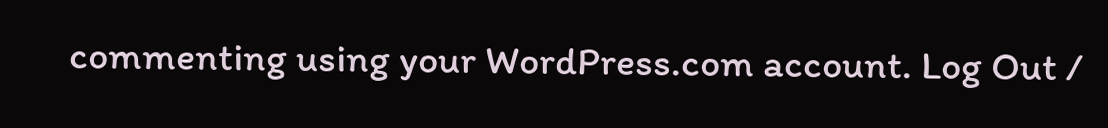commenting using your WordPress.com account. Log Out /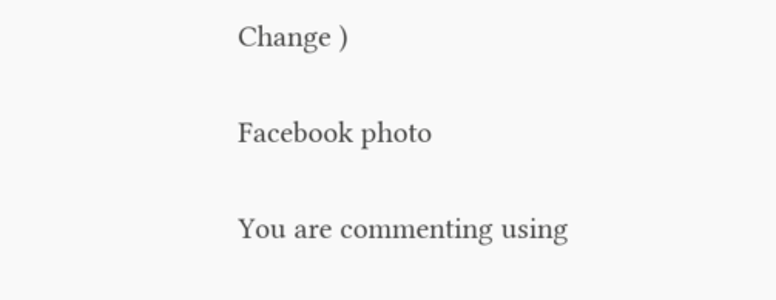Change )

Facebook photo

You are commenting using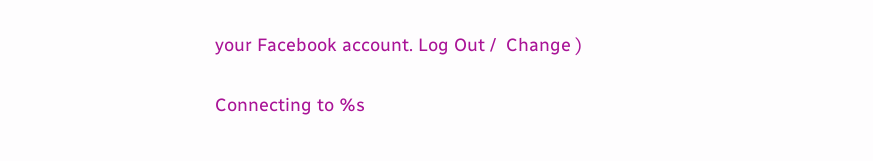your Facebook account. Log Out /  Change )

Connecting to %s